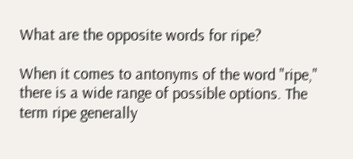What are the opposite words for ripe?

When it comes to antonyms of the word "ripe," there is a wide range of possible options. The term ripe generally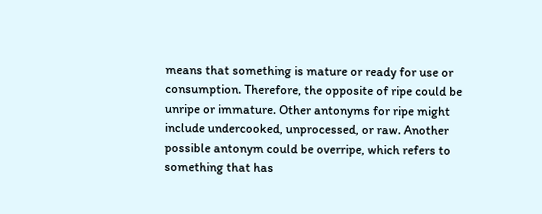means that something is mature or ready for use or consumption. Therefore, the opposite of ripe could be unripe or immature. Other antonyms for ripe might include undercooked, unprocessed, or raw. Another possible antonym could be overripe, which refers to something that has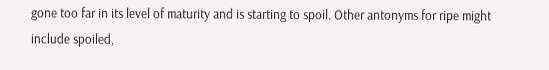gone too far in its level of maturity and is starting to spoil. Other antonyms for ripe might include spoiled,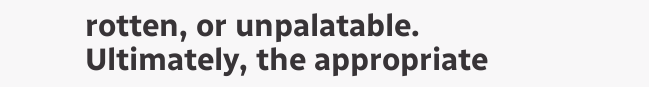rotten, or unpalatable. Ultimately, the appropriate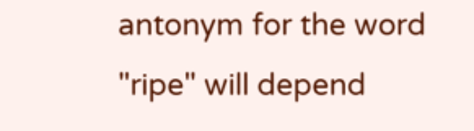antonym for the word "ripe" will depend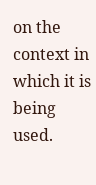on the context in which it is being used.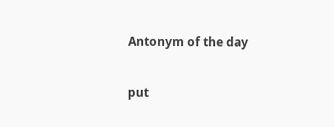Antonym of the day

put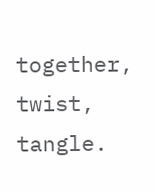together, twist, tangle.